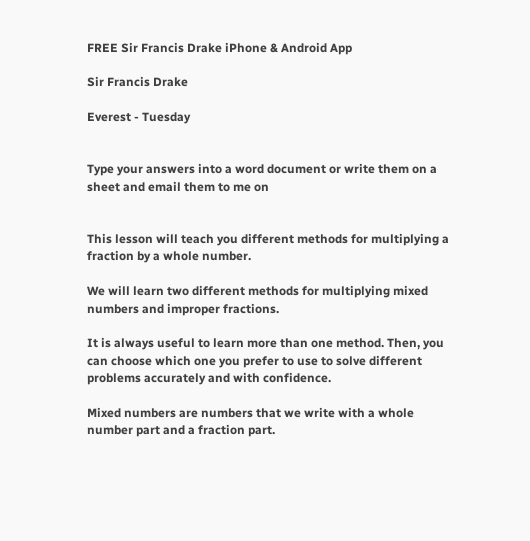FREE Sir Francis Drake iPhone & Android App

Sir Francis Drake

Everest - Tuesday


Type your answers into a word document or write them on a sheet and email them to me on


This lesson will teach you different methods for multiplying a fraction by a whole number.

We will learn two different methods for multiplying mixed numbers and improper fractions.

It is always useful to learn more than one method. Then, you can choose which one you prefer to use to solve different problems accurately and with confidence.

Mixed numbers are numbers that we write with a whole number part and a fraction part.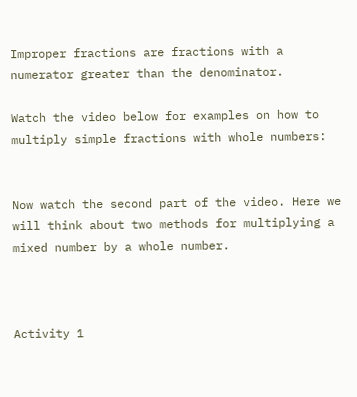Improper fractions are fractions with a numerator greater than the denominator.

Watch the video below for examples on how to multiply simple fractions with whole numbers:


Now watch the second part of the video. Here we will think about two methods for multiplying a mixed number by a whole number.



Activity 1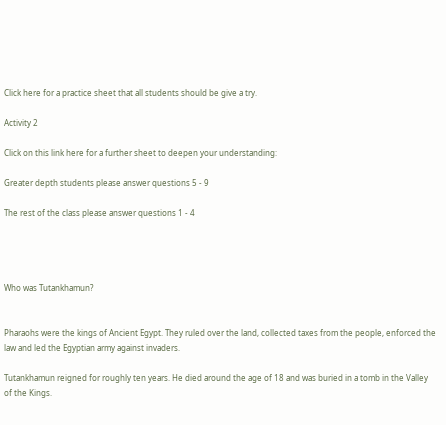Click here for a practice sheet that all students should be give a try.

Activity 2

Click on this link here for a further sheet to deepen your understanding:

Greater depth students please answer questions 5 - 9

The rest of the class please answer questions 1 - 4




Who was Tutankhamun?


Pharaohs were the kings of Ancient Egypt. They ruled over the land, collected taxes from the people, enforced the law and led the Egyptian army against invaders.

Tutankhamun reigned for roughly ten years. He died around the age of 18 and was buried in a tomb in the Valley of the Kings.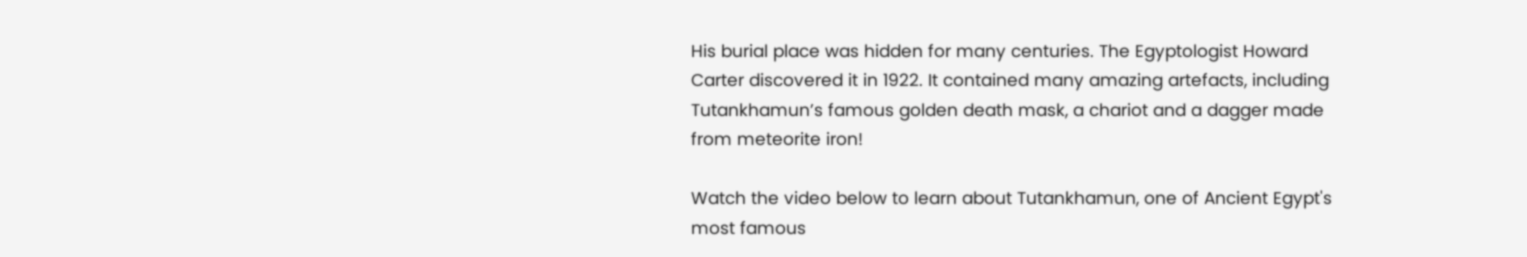His burial place was hidden for many centuries. The Egyptologist Howard Carter discovered it in 1922. It contained many amazing artefacts, including Tutankhamun’s famous golden death mask, a chariot and a dagger made from meteorite iron!

Watch the video below to learn about Tutankhamun, one of Ancient Egypt's most famous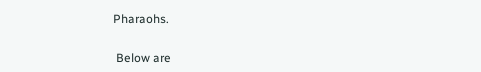Pharaohs.


 Below are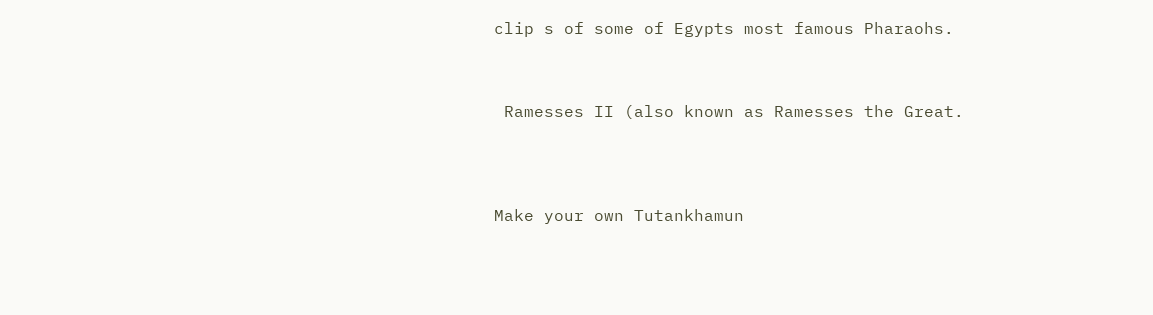clip s of some of Egypts most famous Pharaohs.



 Ramesses II (also known as Ramesses the Great.




Make your own Tutankhamun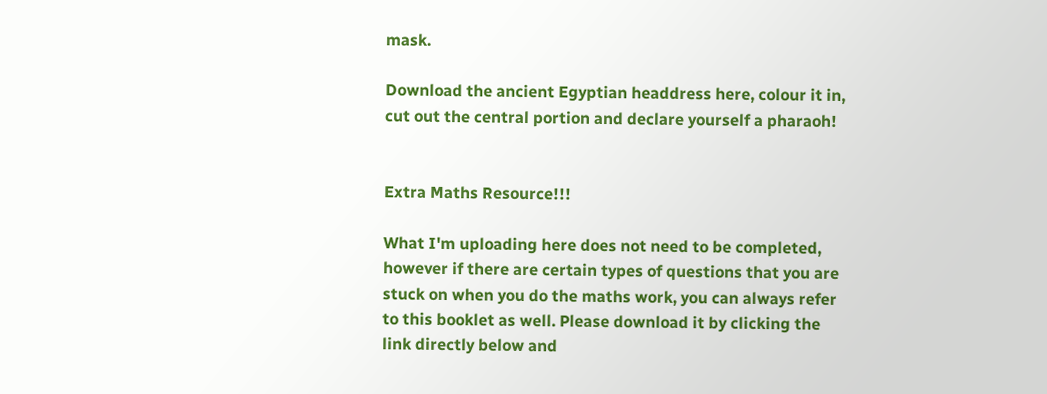mask.

Download the ancient Egyptian headdress here, colour it in, cut out the central portion and declare yourself a pharaoh!


Extra Maths Resource!!!

What I'm uploading here does not need to be completed, however if there are certain types of questions that you are stuck on when you do the maths work, you can always refer to this booklet as well. Please download it by clicking the link directly below and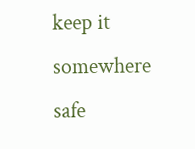keep it somewhere safe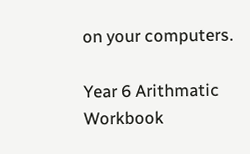on your computers.

Year 6 Arithmatic Workbook